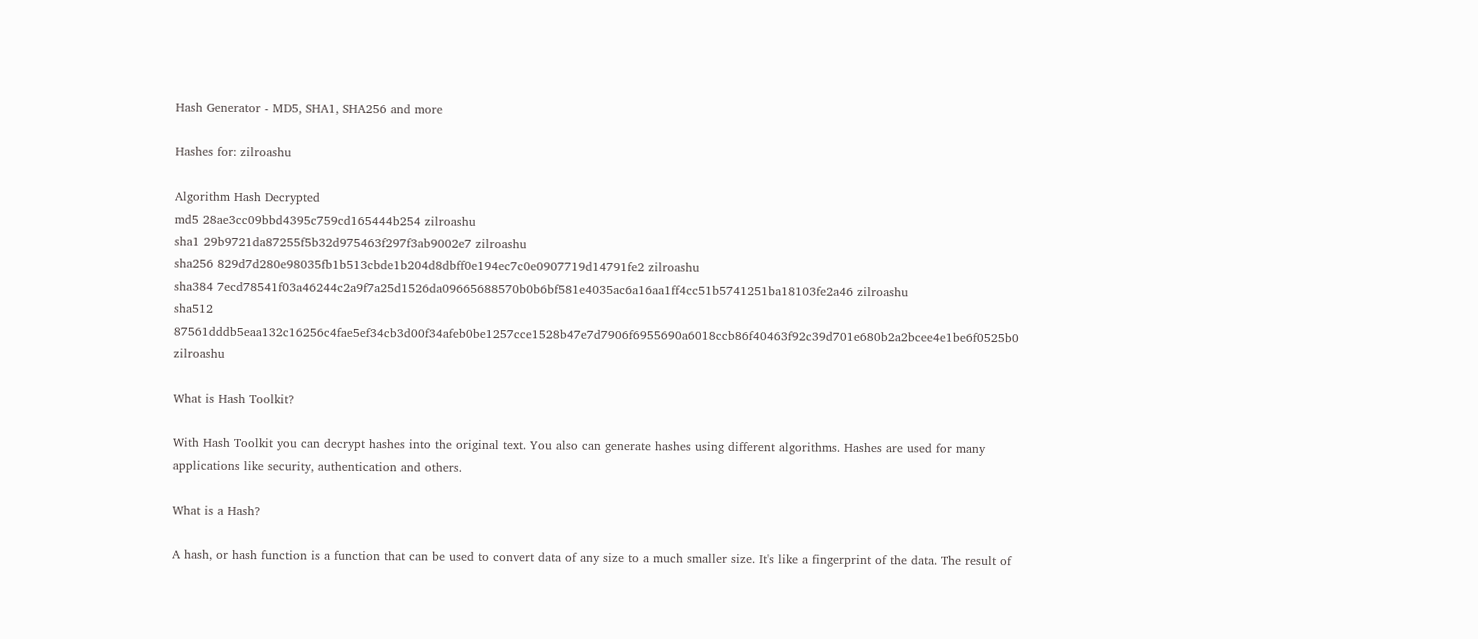Hash Generator - MD5, SHA1, SHA256 and more

Hashes for: zilroashu

Algorithm Hash Decrypted
md5 28ae3cc09bbd4395c759cd165444b254 zilroashu
sha1 29b9721da87255f5b32d975463f297f3ab9002e7 zilroashu
sha256 829d7d280e98035fb1b513cbde1b204d8dbff0e194ec7c0e0907719d14791fe2 zilroashu
sha384 7ecd78541f03a46244c2a9f7a25d1526da09665688570b0b6bf581e4035ac6a16aa1ff4cc51b5741251ba18103fe2a46 zilroashu
sha512 87561dddb5eaa132c16256c4fae5ef34cb3d00f34afeb0be1257cce1528b47e7d7906f6955690a6018ccb86f40463f92c39d701e680b2a2bcee4e1be6f0525b0 zilroashu

What is Hash Toolkit?

With Hash Toolkit you can decrypt hashes into the original text. You also can generate hashes using different algorithms. Hashes are used for many applications like security, authentication and others.

What is a Hash?

A hash, or hash function is a function that can be used to convert data of any size to a much smaller size. It's like a fingerprint of the data. The result of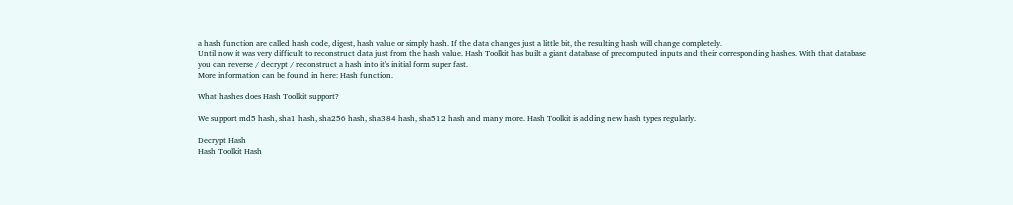a hash function are called hash code, digest, hash value or simply hash. If the data changes just a little bit, the resulting hash will change completely.
Until now it was very difficult to reconstruct data just from the hash value. Hash Toolkit has built a giant database of precomputed inputs and their corresponding hashes. With that database you can reverse / decrypt / reconstruct a hash into it's initial form super fast.
More information can be found in here: Hash function.

What hashes does Hash Toolkit support?

We support md5 hash, sha1 hash, sha256 hash, sha384 hash, sha512 hash and many more. Hash Toolkit is adding new hash types regularly.

Decrypt Hash
Hash Toolkit Hash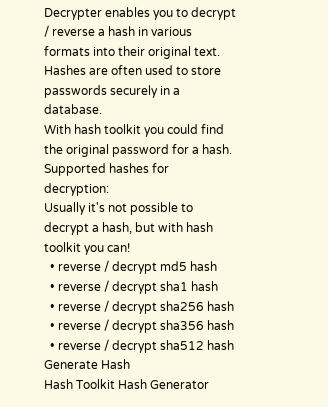Decrypter enables you to decrypt / reverse a hash in various formats into their original text.
Hashes are often used to store passwords securely in a database.
With hash toolkit you could find the original password for a hash.
Supported hashes for decryption:
Usually it's not possible to decrypt a hash, but with hash toolkit you can!
  • reverse / decrypt md5 hash
  • reverse / decrypt sha1 hash
  • reverse / decrypt sha256 hash
  • reverse / decrypt sha356 hash
  • reverse / decrypt sha512 hash
Generate Hash
Hash Toolkit Hash Generator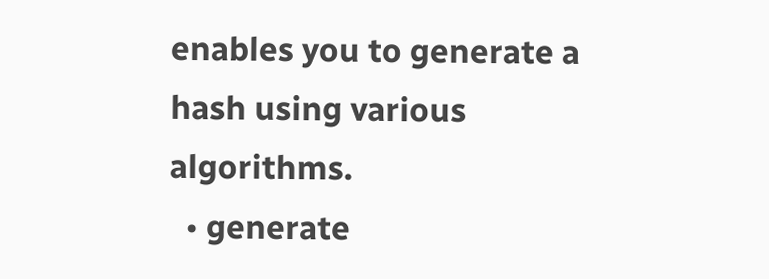enables you to generate a hash using various algorithms.
  • generate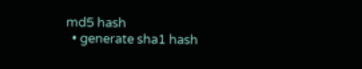md5 hash
  • generate sha1 hash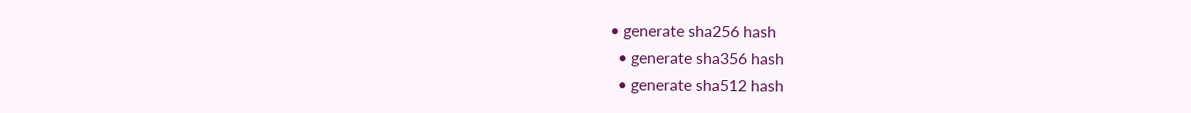• generate sha256 hash
  • generate sha356 hash
  • generate sha512 hash